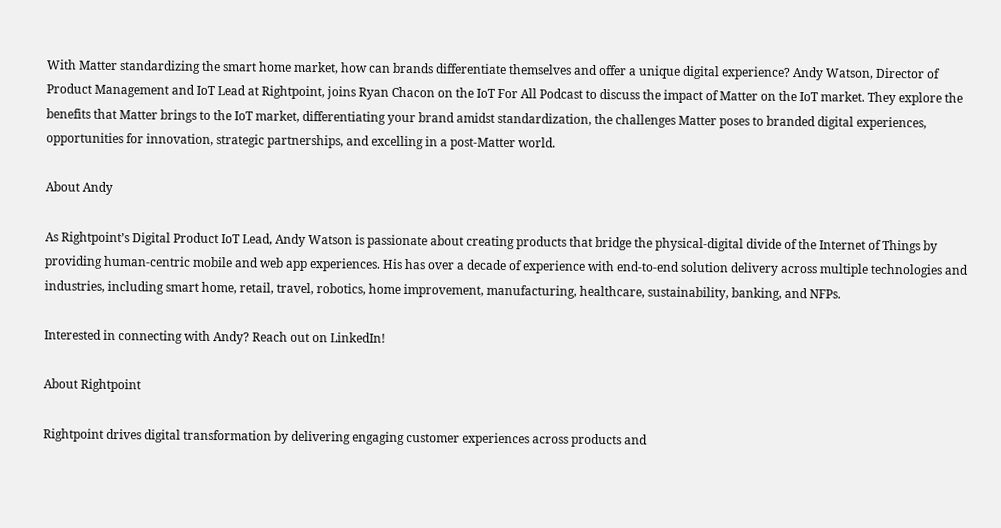With Matter standardizing the smart home market, how can brands differentiate themselves and offer a unique digital experience? Andy Watson, Director of Product Management and IoT Lead at Rightpoint, joins Ryan Chacon on the IoT For All Podcast to discuss the impact of Matter on the IoT market. They explore the benefits that Matter brings to the IoT market, differentiating your brand amidst standardization, the challenges Matter poses to branded digital experiences, opportunities for innovation, strategic partnerships, and excelling in a post-Matter world.

About Andy

As Rightpoint’s Digital Product IoT Lead, Andy Watson is passionate about creating products that bridge the physical-digital divide of the Internet of Things by providing human-centric mobile and web app experiences. His has over a decade of experience with end-to-end solution delivery across multiple technologies and industries, including smart home, retail, travel, robotics, home improvement, manufacturing, healthcare, sustainability, banking, and NFPs.

Interested in connecting with Andy? Reach out on LinkedIn!

About Rightpoint

Rightpoint drives digital transformation by delivering engaging customer experiences across products and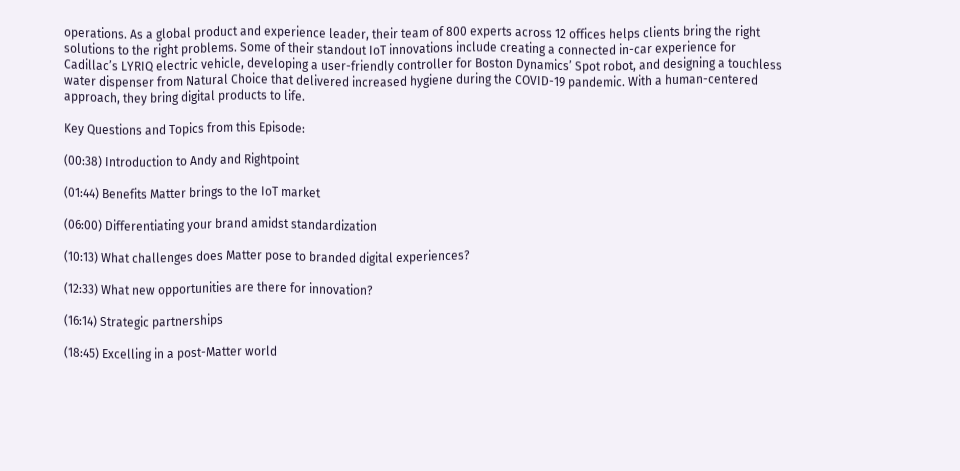operations. As a global product and experience leader, their team of 800 experts across 12 offices helps clients bring the right solutions to the right problems. Some of their standout IoT innovations include creating a connected in-car experience for Cadillac’s LYRIQ electric vehicle, developing a user-friendly controller for Boston Dynamics’ Spot robot, and designing a touchless water dispenser from Natural Choice that delivered increased hygiene during the COVID-19 pandemic. With a human-centered approach, they bring digital products to life.

Key Questions and Topics from this Episode:

(00:38) Introduction to Andy and Rightpoint

(01:44) Benefits Matter brings to the IoT market

(06:00) Differentiating your brand amidst standardization

(10:13) What challenges does Matter pose to branded digital experiences?

(12:33) What new opportunities are there for innovation?

(16:14) Strategic partnerships

(18:45) Excelling in a post-Matter world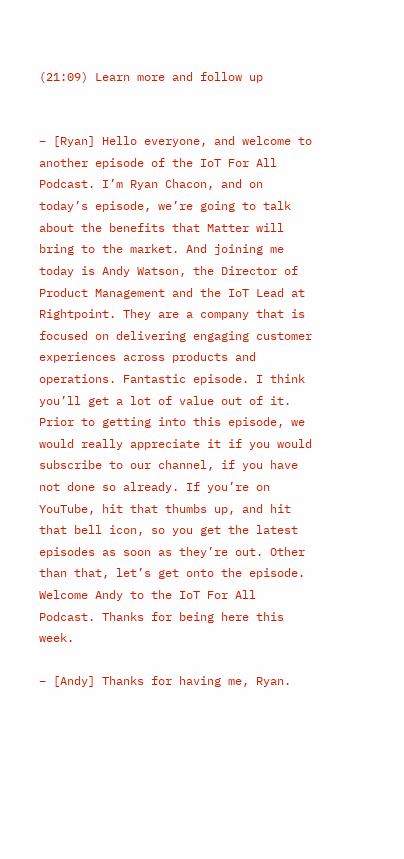(21:09) Learn more and follow up


– [Ryan] Hello everyone, and welcome to another episode of the IoT For All Podcast. I’m Ryan Chacon, and on today’s episode, we’re going to talk about the benefits that Matter will bring to the market. And joining me today is Andy Watson, the Director of Product Management and the IoT Lead at Rightpoint. They are a company that is focused on delivering engaging customer experiences across products and operations. Fantastic episode. I think you’ll get a lot of value out of it. Prior to getting into this episode, we would really appreciate it if you would subscribe to our channel, if you have not done so already. If you’re on YouTube, hit that thumbs up, and hit that bell icon, so you get the latest episodes as soon as they’re out. Other than that, let’s get onto the episode. Welcome Andy to the IoT For All Podcast. Thanks for being here this week.

– [Andy] Thanks for having me, Ryan.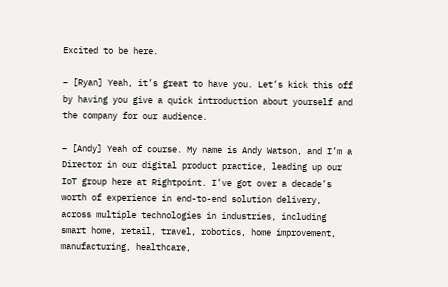Excited to be here.

– [Ryan] Yeah, it’s great to have you. Let’s kick this off by having you give a quick introduction about yourself and the company for our audience.

– [Andy] Yeah of course. My name is Andy Watson, and I’m a Director in our digital product practice, leading up our IoT group here at Rightpoint. I’ve got over a decade’s worth of experience in end-to-end solution delivery, across multiple technologies in industries, including smart home, retail, travel, robotics, home improvement, manufacturing, healthcare,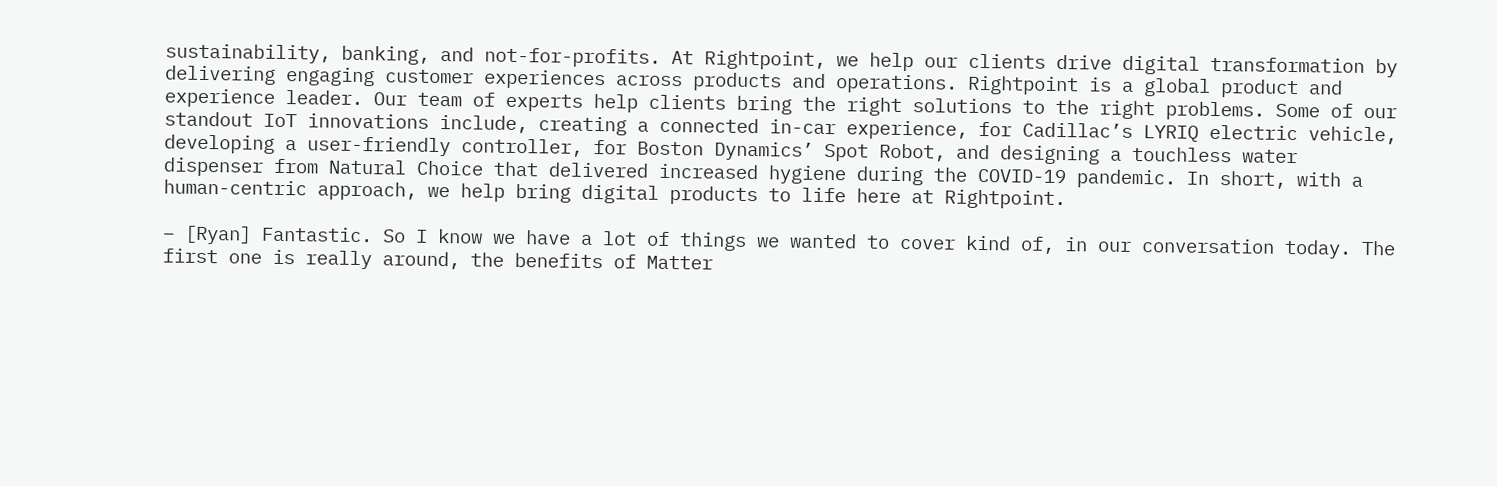sustainability, banking, and not-for-profits. At Rightpoint, we help our clients drive digital transformation by delivering engaging customer experiences across products and operations. Rightpoint is a global product and experience leader. Our team of experts help clients bring the right solutions to the right problems. Some of our standout IoT innovations include, creating a connected in-car experience, for Cadillac’s LYRIQ electric vehicle, developing a user-friendly controller, for Boston Dynamics’ Spot Robot, and designing a touchless water dispenser from Natural Choice that delivered increased hygiene during the COVID-19 pandemic. In short, with a human-centric approach, we help bring digital products to life here at Rightpoint.

– [Ryan] Fantastic. So I know we have a lot of things we wanted to cover kind of, in our conversation today. The first one is really around, the benefits of Matter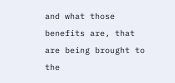and what those benefits are, that are being brought to the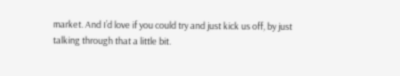market. And I’d love if you could try and just kick us off, by just talking through that a little bit.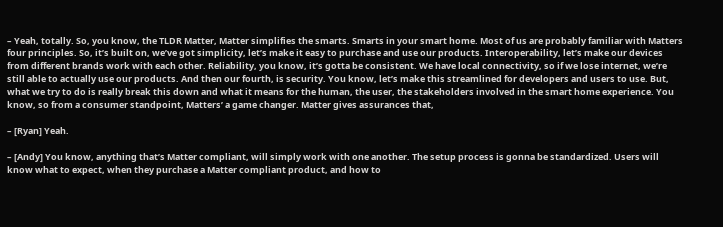– Yeah, totally. So, you know, the TLDR Matter, Matter simplifies the smarts. Smarts in your smart home. Most of us are probably familiar with Matters four principles. So, it’s built on, we’ve got simplicity, let’s make it easy to purchase and use our products. Interoperability, let’s make our devices from different brands work with each other. Reliability, you know, it’s gotta be consistent. We have local connectivity, so if we lose internet, we’re still able to actually use our products. And then our fourth, is security. You know, let’s make this streamlined for developers and users to use. But, what we try to do is really break this down and what it means for the human, the user, the stakeholders involved in the smart home experience. You know, so from a consumer standpoint, Matters’ a game changer. Matter gives assurances that,

– [Ryan] Yeah.

– [Andy] You know, anything that’s Matter compliant, will simply work with one another. The setup process is gonna be standardized. Users will know what to expect, when they purchase a Matter compliant product, and how to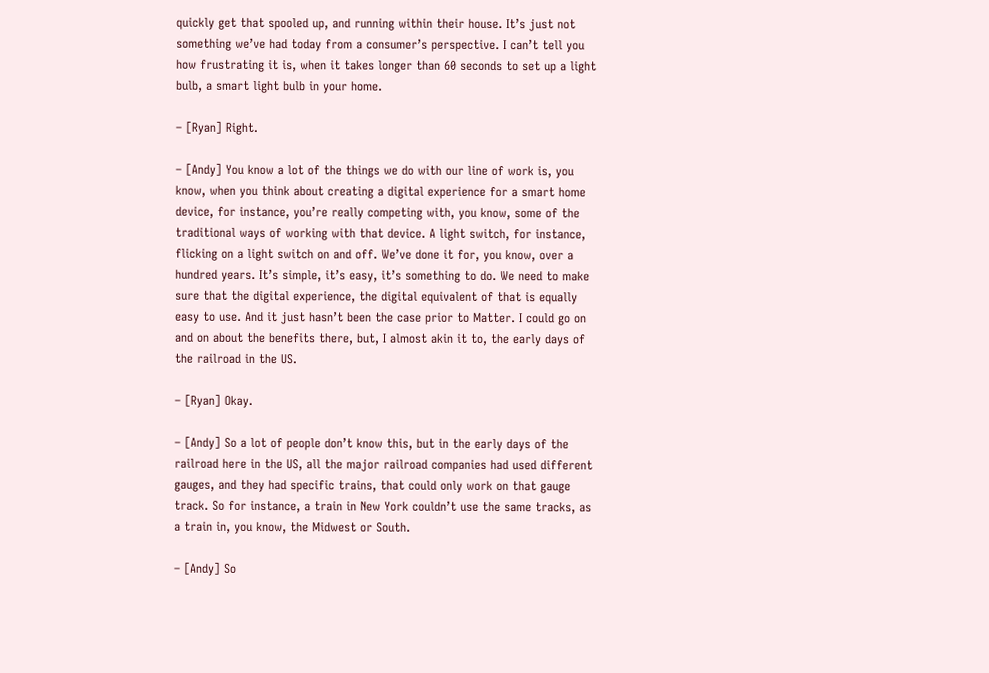quickly get that spooled up, and running within their house. It’s just not something we’ve had today from a consumer’s perspective. I can’t tell you how frustrating it is, when it takes longer than 60 seconds to set up a light bulb, a smart light bulb in your home.

– [Ryan] Right.

– [Andy] You know a lot of the things we do with our line of work is, you know, when you think about creating a digital experience for a smart home device, for instance, you’re really competing with, you know, some of the traditional ways of working with that device. A light switch, for instance, flicking on a light switch on and off. We’ve done it for, you know, over a hundred years. It’s simple, it’s easy, it’s something to do. We need to make sure that the digital experience, the digital equivalent of that is equally easy to use. And it just hasn’t been the case prior to Matter. I could go on and on about the benefits there, but, I almost akin it to, the early days of the railroad in the US.

– [Ryan] Okay.

– [Andy] So a lot of people don’t know this, but in the early days of the railroad here in the US, all the major railroad companies had used different gauges, and they had specific trains, that could only work on that gauge track. So for instance, a train in New York couldn’t use the same tracks, as a train in, you know, the Midwest or South.

– [Andy] So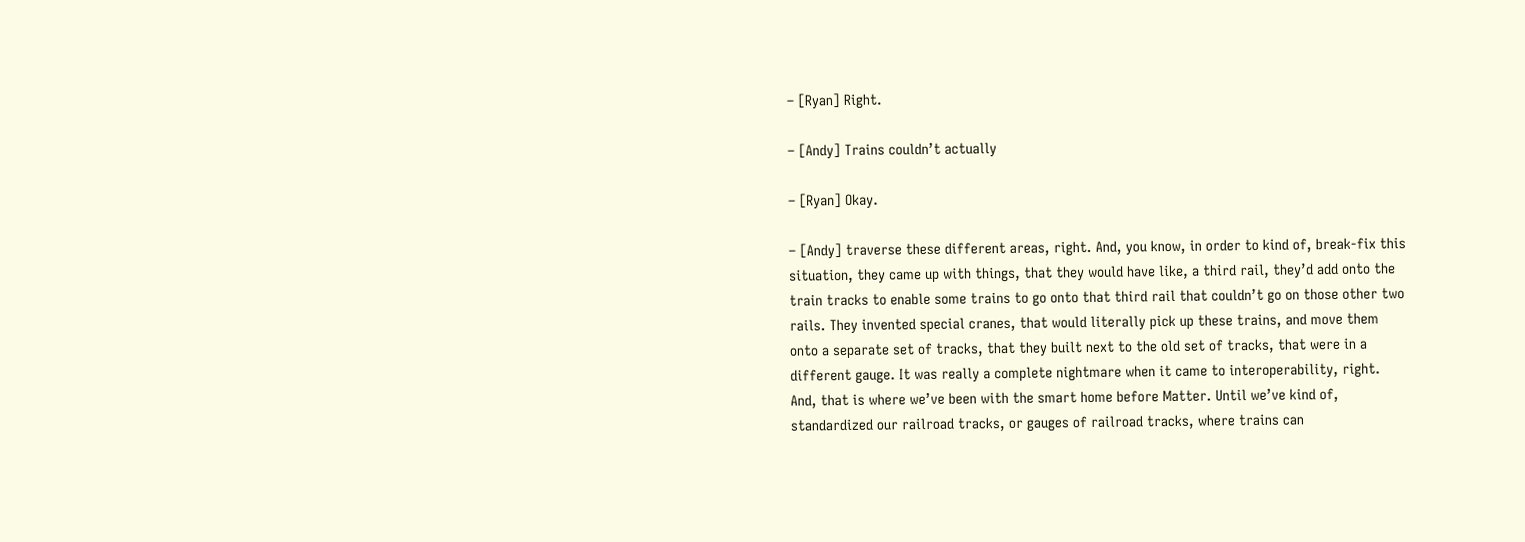– [Ryan] Right.

– [Andy] Trains couldn’t actually

– [Ryan] Okay.

– [Andy] traverse these different areas, right. And, you know, in order to kind of, break-fix this situation, they came up with things, that they would have like, a third rail, they’d add onto the train tracks to enable some trains to go onto that third rail that couldn’t go on those other two rails. They invented special cranes, that would literally pick up these trains, and move them onto a separate set of tracks, that they built next to the old set of tracks, that were in a different gauge. It was really a complete nightmare when it came to interoperability, right. And, that is where we’ve been with the smart home before Matter. Until we’ve kind of, standardized our railroad tracks, or gauges of railroad tracks, where trains can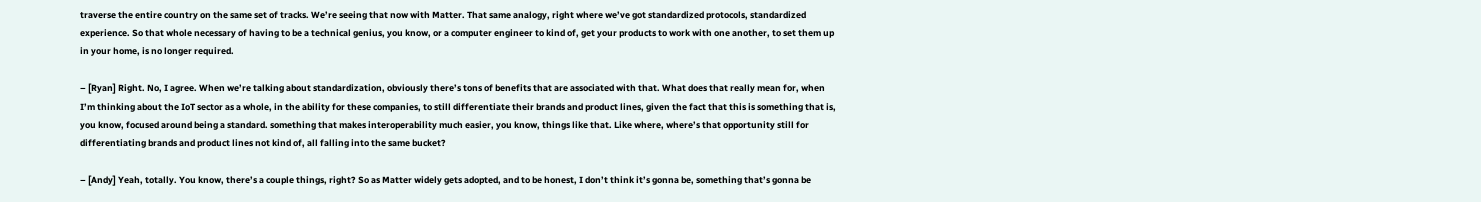traverse the entire country on the same set of tracks. We’re seeing that now with Matter. That same analogy, right where we’ve got standardized protocols, standardized experience. So that whole necessary of having to be a technical genius, you know, or a computer engineer to kind of, get your products to work with one another, to set them up in your home, is no longer required.

– [Ryan] Right. No, I agree. When we’re talking about standardization, obviously there’s tons of benefits that are associated with that. What does that really mean for, when I’m thinking about the IoT sector as a whole, in the ability for these companies, to still differentiate their brands and product lines, given the fact that this is something that is, you know, focused around being a standard. something that makes interoperability much easier, you know, things like that. Like where, where’s that opportunity still for differentiating brands and product lines not kind of, all falling into the same bucket?

– [Andy] Yeah, totally. You know, there’s a couple things, right? So as Matter widely gets adopted, and to be honest, I don’t think it’s gonna be, something that’s gonna be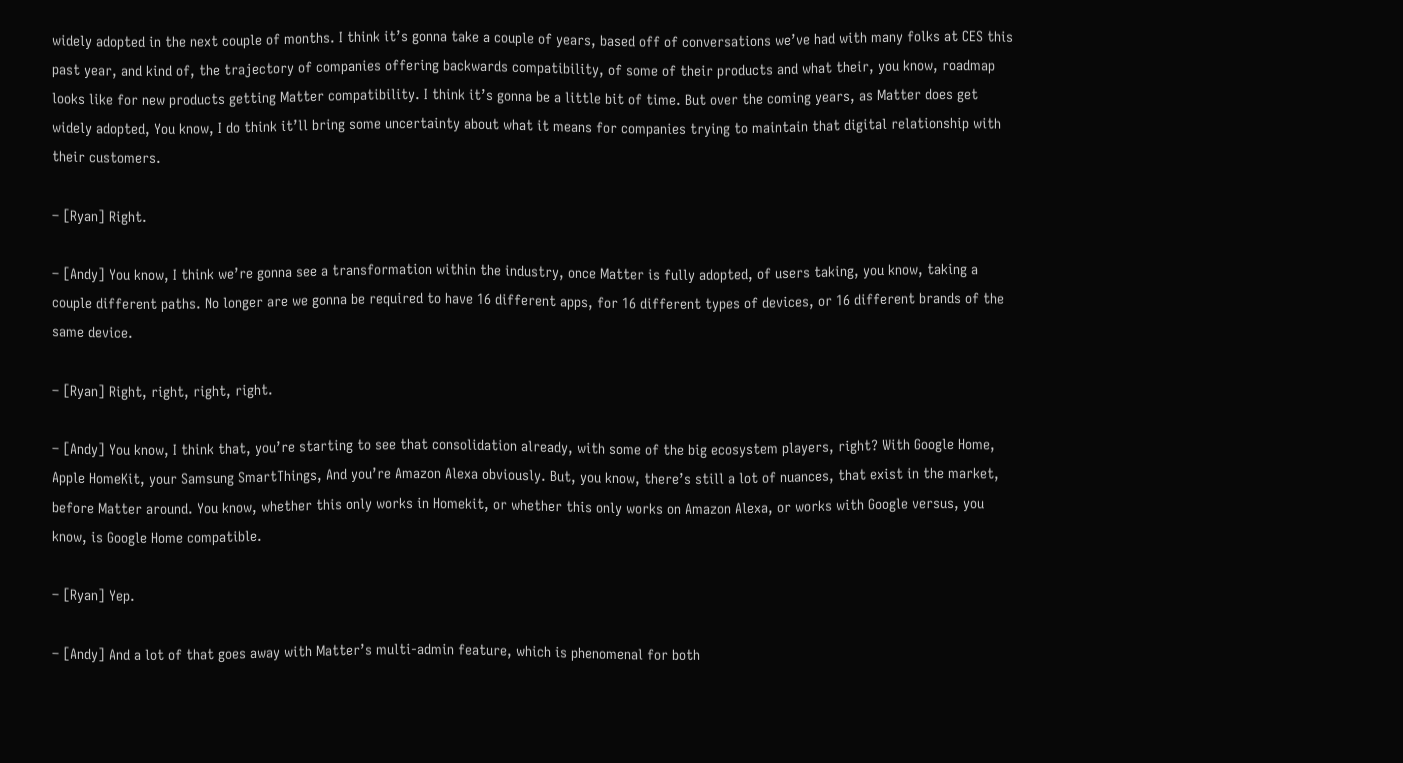widely adopted in the next couple of months. I think it’s gonna take a couple of years, based off of conversations we’ve had with many folks at CES this past year, and kind of, the trajectory of companies offering backwards compatibility, of some of their products and what their, you know, roadmap looks like for new products getting Matter compatibility. I think it’s gonna be a little bit of time. But over the coming years, as Matter does get widely adopted, You know, I do think it’ll bring some uncertainty about what it means for companies trying to maintain that digital relationship with their customers.

– [Ryan] Right.

– [Andy] You know, I think we’re gonna see a transformation within the industry, once Matter is fully adopted, of users taking, you know, taking a couple different paths. No longer are we gonna be required to have 16 different apps, for 16 different types of devices, or 16 different brands of the same device.

– [Ryan] Right, right, right, right.

– [Andy] You know, I think that, you’re starting to see that consolidation already, with some of the big ecosystem players, right? With Google Home, Apple HomeKit, your Samsung SmartThings, And you’re Amazon Alexa obviously. But, you know, there’s still a lot of nuances, that exist in the market, before Matter around. You know, whether this only works in Homekit, or whether this only works on Amazon Alexa, or works with Google versus, you know, is Google Home compatible.

– [Ryan] Yep.

– [Andy] And a lot of that goes away with Matter’s multi-admin feature, which is phenomenal for both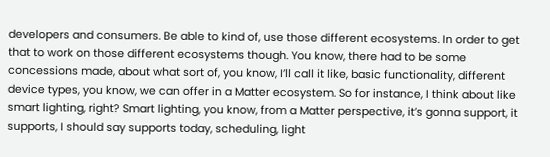developers and consumers. Be able to kind of, use those different ecosystems. In order to get that to work on those different ecosystems though. You know, there had to be some concessions made, about what sort of, you know, I’ll call it like, basic functionality, different device types, you know, we can offer in a Matter ecosystem. So for instance, I think about like smart lighting, right? Smart lighting, you know, from a Matter perspective, it’s gonna support, it supports, I should say supports today, scheduling, light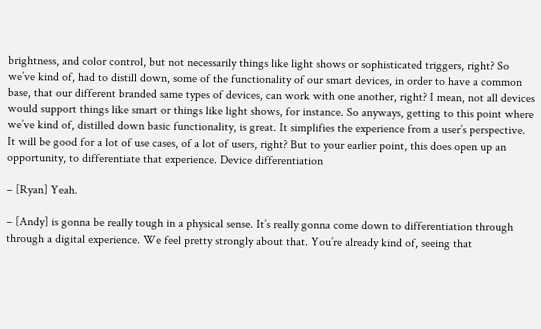brightness, and color control, but not necessarily things like light shows or sophisticated triggers, right? So we’ve kind of, had to distill down, some of the functionality of our smart devices, in order to have a common base, that our different branded same types of devices, can work with one another, right? I mean, not all devices would support things like smart or things like light shows, for instance. So anyways, getting to this point where we’ve kind of, distilled down basic functionality, is great. It simplifies the experience from a user’s perspective. It will be good for a lot of use cases, of a lot of users, right? But to your earlier point, this does open up an opportunity, to differentiate that experience. Device differentiation

– [Ryan] Yeah.

– [Andy] is gonna be really tough in a physical sense. It’s really gonna come down to differentiation through through a digital experience. We feel pretty strongly about that. You’re already kind of, seeing that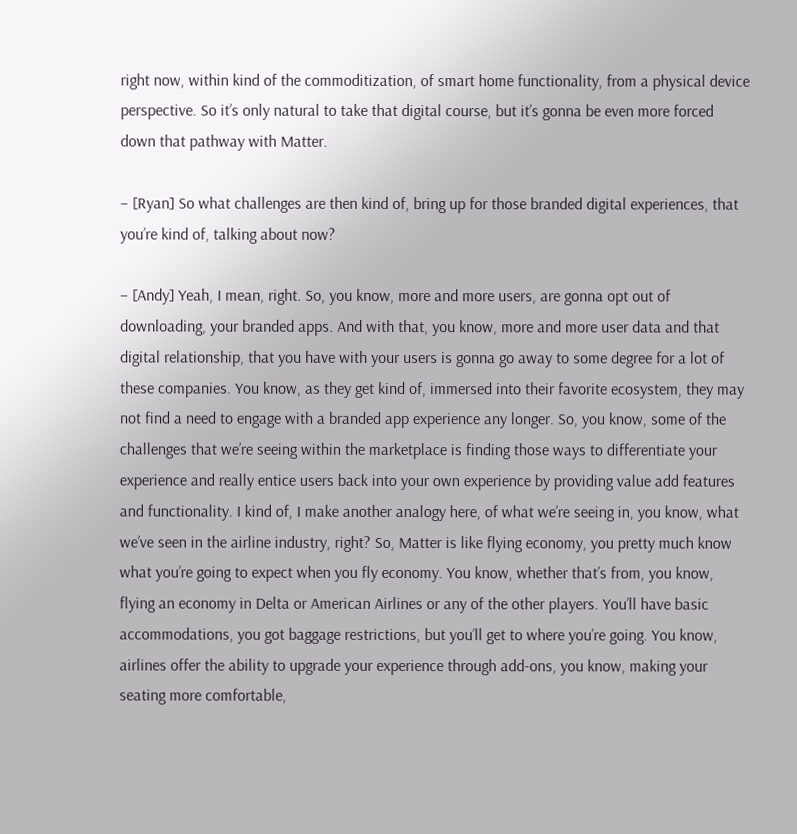right now, within kind of the commoditization, of smart home functionality, from a physical device perspective. So it’s only natural to take that digital course, but it’s gonna be even more forced down that pathway with Matter.

– [Ryan] So what challenges are then kind of, bring up for those branded digital experiences, that you’re kind of, talking about now?

– [Andy] Yeah, I mean, right. So, you know, more and more users, are gonna opt out of downloading, your branded apps. And with that, you know, more and more user data and that digital relationship, that you have with your users is gonna go away to some degree for a lot of these companies. You know, as they get kind of, immersed into their favorite ecosystem, they may not find a need to engage with a branded app experience any longer. So, you know, some of the challenges that we’re seeing within the marketplace is finding those ways to differentiate your experience and really entice users back into your own experience by providing value add features and functionality. I kind of, I make another analogy here, of what we’re seeing in, you know, what we’ve seen in the airline industry, right? So, Matter is like flying economy, you pretty much know what you’re going to expect when you fly economy. You know, whether that’s from, you know, flying an economy in Delta or American Airlines or any of the other players. You’ll have basic accommodations, you got baggage restrictions, but you’ll get to where you’re going. You know, airlines offer the ability to upgrade your experience through add-ons, you know, making your seating more comfortable,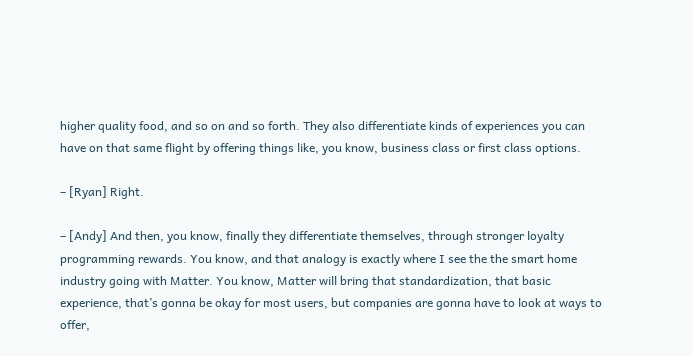higher quality food, and so on and so forth. They also differentiate kinds of experiences you can have on that same flight by offering things like, you know, business class or first class options.

– [Ryan] Right.

– [Andy] And then, you know, finally they differentiate themselves, through stronger loyalty programming rewards. You know, and that analogy is exactly where I see the the smart home industry going with Matter. You know, Matter will bring that standardization, that basic experience, that’s gonna be okay for most users, but companies are gonna have to look at ways to offer,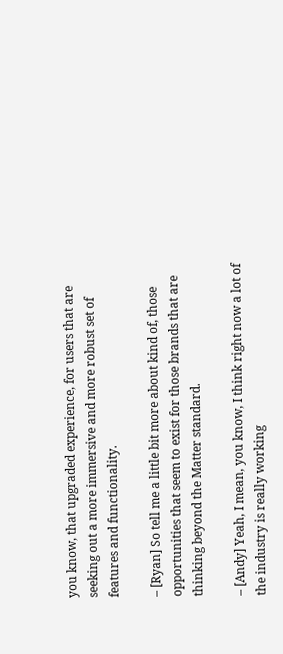you know, that upgraded experience, for users that are seeking out a more immersive and more robust set of features and functionality.

– [Ryan] So tell me a little bit more about kind of, those opportunities that seem to exist for those brands that are thinking beyond the Matter standard.

– [Andy] Yeah, I mean, you know, I think right now a lot of the industry is really working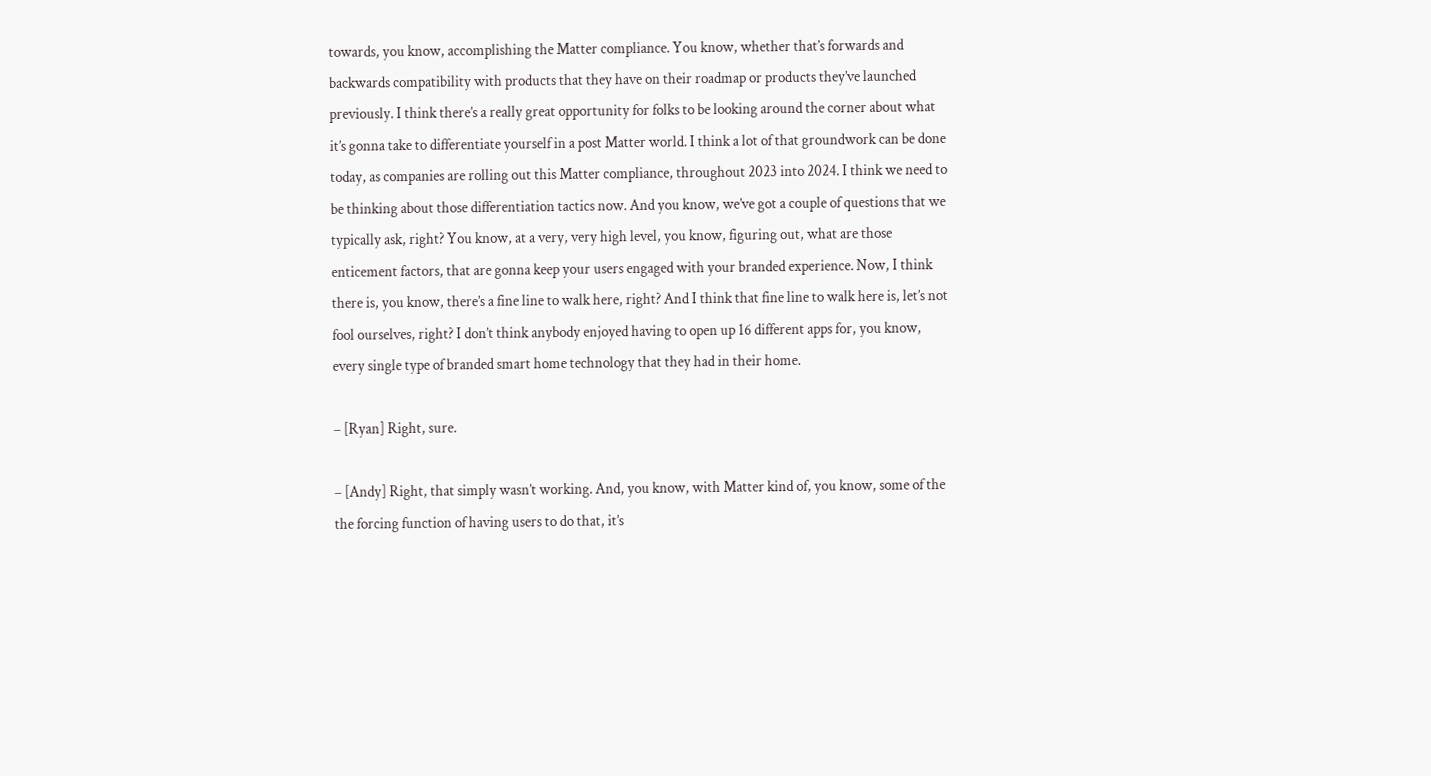towards, you know, accomplishing the Matter compliance. You know, whether that’s forwards and backwards compatibility with products that they have on their roadmap or products they’ve launched previously. I think there’s a really great opportunity for folks to be looking around the corner about what it’s gonna take to differentiate yourself in a post Matter world. I think a lot of that groundwork can be done today, as companies are rolling out this Matter compliance, throughout 2023 into 2024. I think we need to be thinking about those differentiation tactics now. And you know, we’ve got a couple of questions that we typically ask, right? You know, at a very, very high level, you know, figuring out, what are those enticement factors, that are gonna keep your users engaged with your branded experience. Now, I think there is, you know, there’s a fine line to walk here, right? And I think that fine line to walk here is, let’s not fool ourselves, right? I don’t think anybody enjoyed having to open up 16 different apps for, you know, every single type of branded smart home technology that they had in their home.

– [Ryan] Right, sure.

– [Andy] Right, that simply wasn’t working. And, you know, with Matter kind of, you know, some of the the forcing function of having users to do that, it’s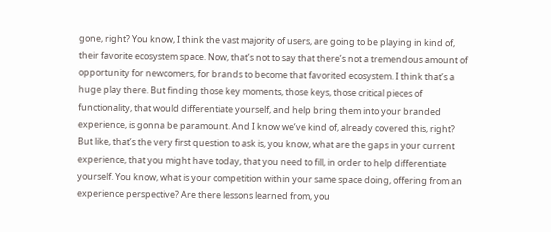gone, right? You know, I think the vast majority of users, are going to be playing in kind of, their favorite ecosystem space. Now, that’s not to say that there’s not a tremendous amount of opportunity for newcomers, for brands to become that favorited ecosystem. I think that’s a huge play there. But finding those key moments, those keys, those critical pieces of functionality, that would differentiate yourself, and help bring them into your branded experience, is gonna be paramount. And I know we’ve kind of, already covered this, right? But like, that’s the very first question to ask is, you know, what are the gaps in your current experience, that you might have today, that you need to fill, in order to help differentiate yourself. You know, what is your competition within your same space doing, offering from an experience perspective? Are there lessons learned from, you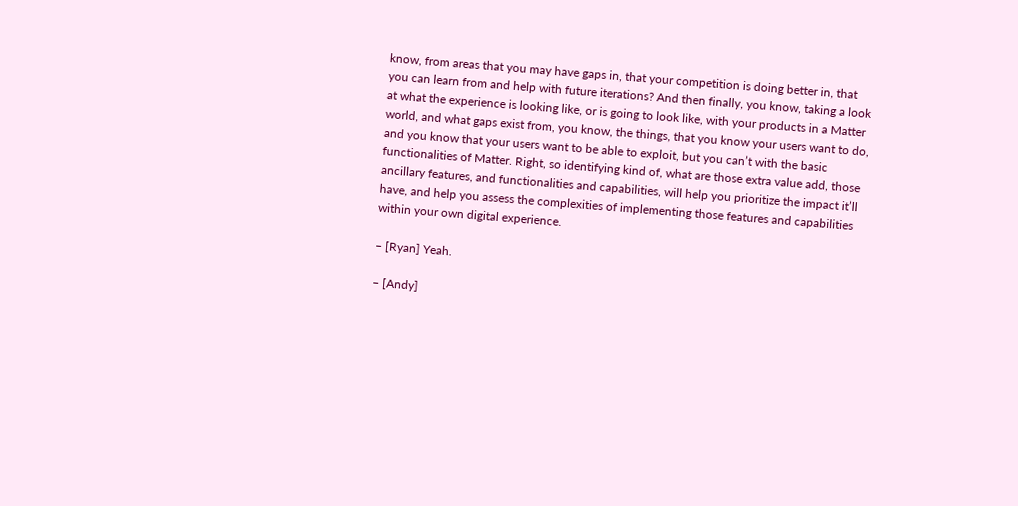know, from areas that you may have gaps in, that your competition is doing better in, that you can learn from and help with future iterations? And then finally, you know, taking a look at what the experience is looking like, or is going to look like, with your products in a Matter world, and what gaps exist from, you know, the things, that you know your users want to do, and you know that your users want to be able to exploit, but you can’t with the basic functionalities of Matter. Right, so identifying kind of, what are those extra value add, those ancillary features, and functionalities and capabilities, will help you prioritize the impact it’ll have, and help you assess the complexities of implementing those features and capabilities within your own digital experience.

– [Ryan] Yeah.

– [Andy]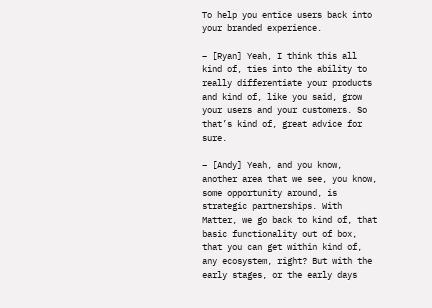To help you entice users back into your branded experience.

– [Ryan] Yeah, I think this all kind of, ties into the ability to really differentiate your products and kind of, like you said, grow your users and your customers. So that’s kind of, great advice for sure.

– [Andy] Yeah, and you know, another area that we see, you know, some opportunity around, is strategic partnerships. With Matter, we go back to kind of, that basic functionality out of box, that you can get within kind of, any ecosystem, right? But with the early stages, or the early days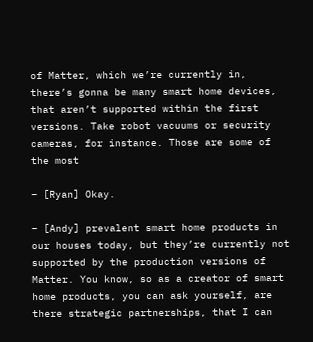of Matter, which we’re currently in, there’s gonna be many smart home devices, that aren’t supported within the first versions. Take robot vacuums or security cameras, for instance. Those are some of the most

– [Ryan] Okay.

– [Andy] prevalent smart home products in our houses today, but they’re currently not supported by the production versions of Matter. You know, so as a creator of smart home products, you can ask yourself, are there strategic partnerships, that I can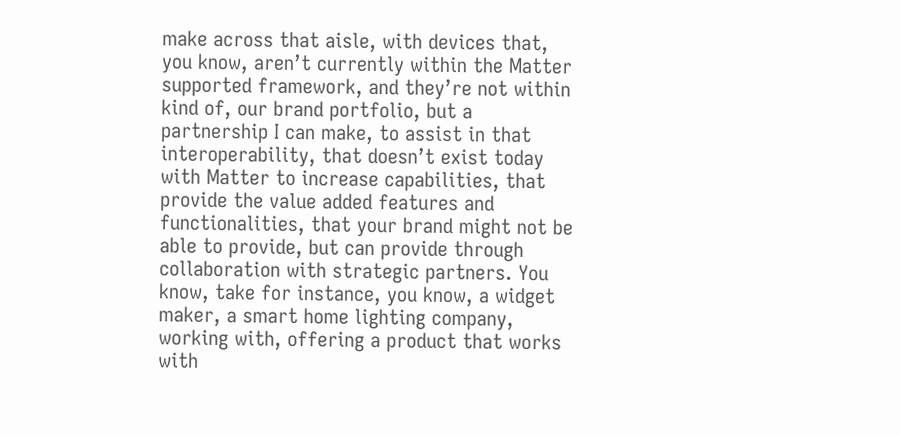make across that aisle, with devices that, you know, aren’t currently within the Matter supported framework, and they’re not within kind of, our brand portfolio, but a partnership I can make, to assist in that interoperability, that doesn’t exist today with Matter to increase capabilities, that provide the value added features and functionalities, that your brand might not be able to provide, but can provide through collaboration with strategic partners. You know, take for instance, you know, a widget maker, a smart home lighting company, working with, offering a product that works with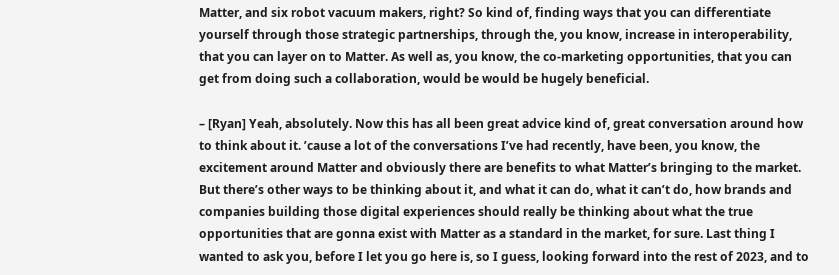Matter, and six robot vacuum makers, right? So kind of, finding ways that you can differentiate yourself through those strategic partnerships, through the, you know, increase in interoperability, that you can layer on to Matter. As well as, you know, the co-marketing opportunities, that you can get from doing such a collaboration, would be would be hugely beneficial.

– [Ryan] Yeah, absolutely. Now this has all been great advice kind of, great conversation around how to think about it. ’cause a lot of the conversations I’ve had recently, have been, you know, the excitement around Matter and obviously there are benefits to what Matter’s bringing to the market. But there’s other ways to be thinking about it, and what it can do, what it can’t do, how brands and companies building those digital experiences should really be thinking about what the true opportunities that are gonna exist with Matter as a standard in the market, for sure. Last thing I wanted to ask you, before I let you go here is, so I guess, looking forward into the rest of 2023, and to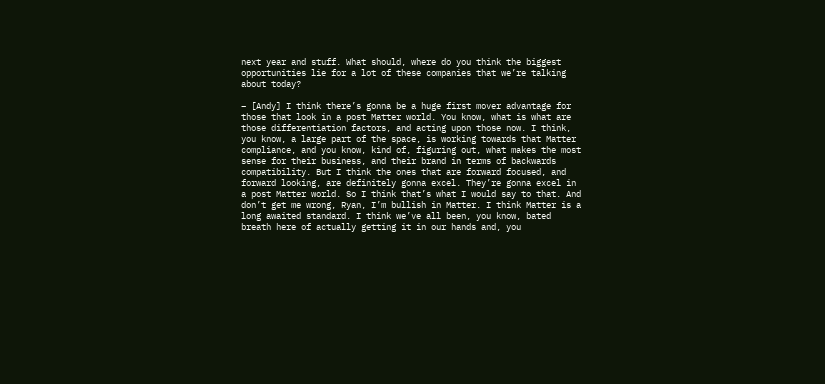next year and stuff. What should, where do you think the biggest opportunities lie for a lot of these companies that we’re talking about today?

– [Andy] I think there’s gonna be a huge first mover advantage for those that look in a post Matter world. You know, what is what are those differentiation factors, and acting upon those now. I think, you know, a large part of the space, is working towards that Matter compliance, and you know, kind of, figuring out, what makes the most sense for their business, and their brand in terms of backwards compatibility. But I think the ones that are forward focused, and forward looking, are definitely gonna excel. They’re gonna excel in a post Matter world. So I think that’s what I would say to that. And don’t get me wrong, Ryan, I’m bullish in Matter. I think Matter is a long awaited standard. I think we’ve all been, you know, bated breath here of actually getting it in our hands and, you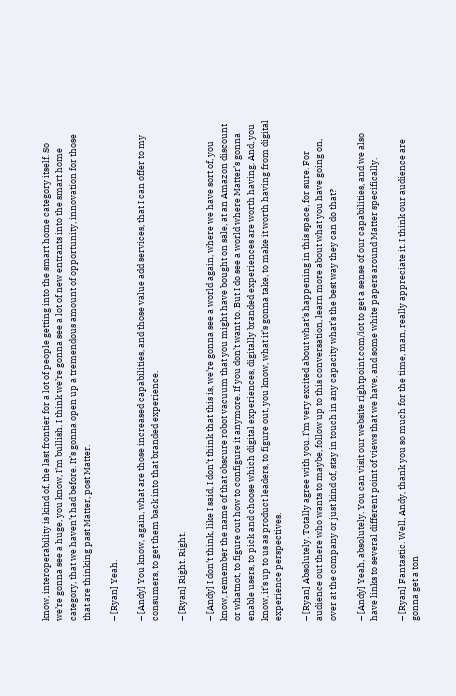know, interoperability is kind of, the last frontier for a lot of people getting into the smart home category itself. So we’re gonna see a huge, you know, I’m bullish. I think we’re gonna see a lot of new entrants into the smart home category, that we haven’t had before. It’s gonna open up a tremendous amount of opportunity, innovation for those that are thinking past Matter, post Matter.

– [Ryan] Yeah.

– [Andy] You know, again, what are those increased capabilities, and those value add services, that I can offer to my consumers, to get them back into that branded experience.

– [Ryan] Right. Right.

– [Andy] I don’t think, like I said, I don’t think that this is, we’re gonna see a world again, where we have sort of, you know, remember the name of that obscure robot vacuum that you might have bought on sale, at an Amazon discount or whatnot, to figure out how to configure it anymore. If you don’t want to. But I do see a world where Matter’s gonna enable users, to pick and choose which digital experiences, digitally branded experiences are worth having. And, you know, it’s up to us as product leaders, to figure out, you know, what it’s gonna take, to make it worth having from digital experience perspectives.

– [Ryan] Absolutely. Totally agree with you. I’m very excited about what’s happening in this space, for sure. For audience out there who wants to maybe, follow up to this conversation, learn more about what you have going on, over at the company or just kind of, stay in touch in any capacity what’s the best way they can do that?

– [Andy] Yeah, absolutely. You can visit our website rightpoint.com/iot to get a sense of our capabilities, and we also have links to several different point of views that we have, and some white papers around Matter specifically.

– [Ryan] Fantastic. Well, Andy, thank you so much for the time, man, really appreciate it. I think our audience are gonna get a ton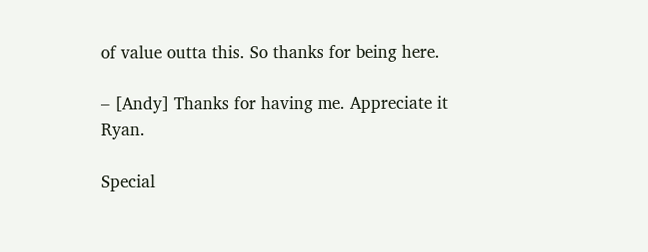of value outta this. So thanks for being here.

– [Andy] Thanks for having me. Appreciate it Ryan.

Special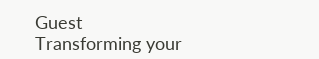Guest
Transforming your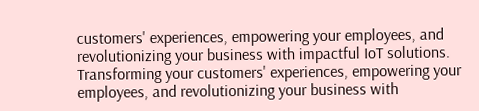customers' experiences, empowering your employees, and revolutionizing your business with impactful IoT solutions.
Transforming your customers' experiences, empowering your employees, and revolutionizing your business with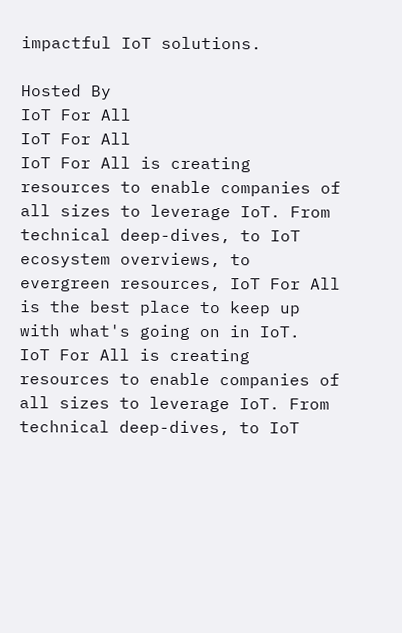impactful IoT solutions.

Hosted By
IoT For All
IoT For All
IoT For All is creating resources to enable companies of all sizes to leverage IoT. From technical deep-dives, to IoT ecosystem overviews, to evergreen resources, IoT For All is the best place to keep up with what's going on in IoT.
IoT For All is creating resources to enable companies of all sizes to leverage IoT. From technical deep-dives, to IoT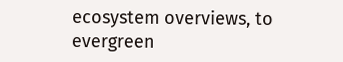ecosystem overviews, to evergreen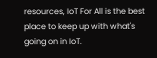resources, IoT For All is the best place to keep up with what's going on in IoT.